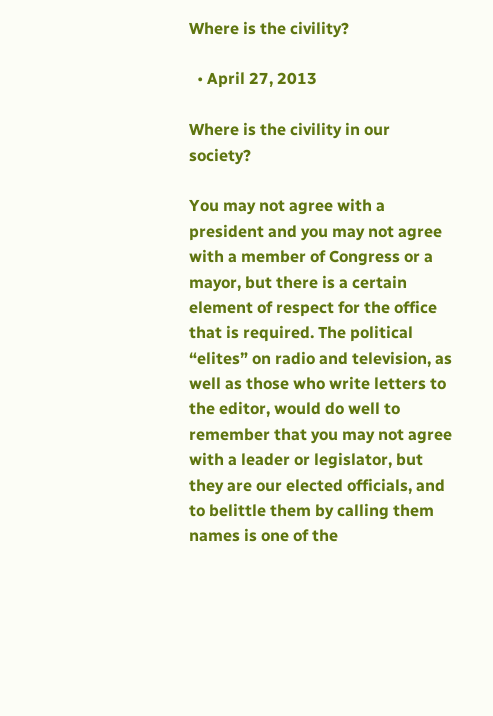Where is the civility?

  • April 27, 2013

Where is the civility in our society?

You may not agree with a president and you may not agree with a member of Congress or a mayor, but there is a certain element of respect for the office that is required. The political “elites” on radio and television, as well as those who write letters to the editor, would do well to remember that you may not agree with a leader or legislator, but they are our elected officials, and to belittle them by calling them names is one of the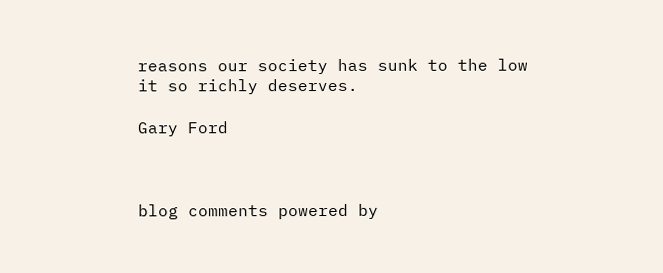reasons our society has sunk to the low it so richly deserves.

Gary Ford



blog comments powered by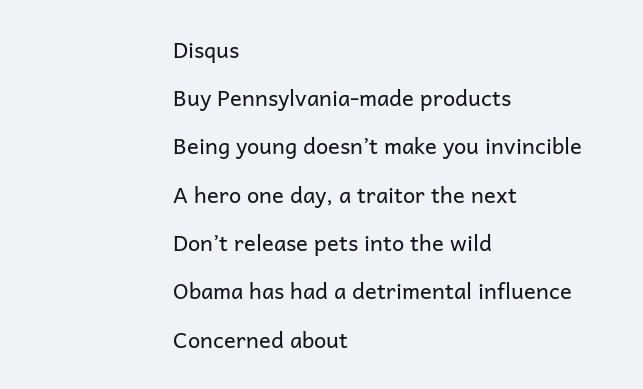Disqus

Buy Pennsylvania-made products

Being young doesn’t make you invincible

A hero one day, a traitor the next

Don’t release pets into the wild

Obama has had a detrimental influence

Concerned about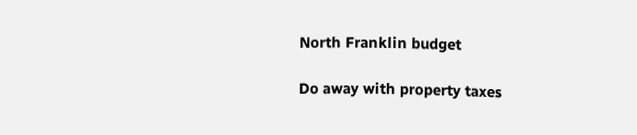North Franklin budget

Do away with property taxes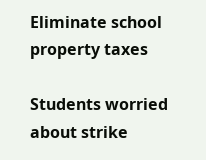Eliminate school property taxes

Students worried about strike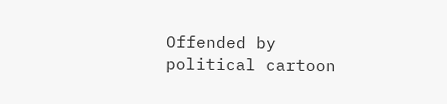Offended by political cartoon